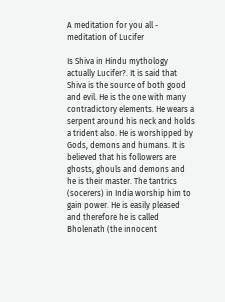A meditation for you all - meditation of Lucifer

Is Shiva in Hindu mythology actually Lucifer?. It is said that Shiva is the source of both good and evil. He is the one with many contradictory elements. He wears a serpent around his neck and holds a trident also. He is worshipped by Gods, demons and humans. It is believed that his followers are ghosts, ghouls and demons and he is their master. The tantrics (socerers) in India worship him to gain power. He is easily pleased and therefore he is called Bholenath (the innocent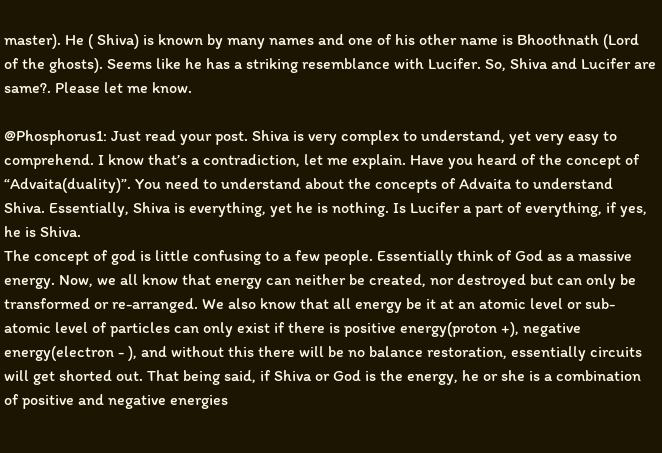master). He ( Shiva) is known by many names and one of his other name is Bhoothnath (Lord of the ghosts). Seems like he has a striking resemblance with Lucifer. So, Shiva and Lucifer are same?. Please let me know.

@Phosphorus1: Just read your post. Shiva is very complex to understand, yet very easy to comprehend. I know that’s a contradiction, let me explain. Have you heard of the concept of “Advaita(duality)”. You need to understand about the concepts of Advaita to understand Shiva. Essentially, Shiva is everything, yet he is nothing. Is Lucifer a part of everything, if yes, he is Shiva.
The concept of god is little confusing to a few people. Essentially think of God as a massive energy. Now, we all know that energy can neither be created, nor destroyed but can only be transformed or re-arranged. We also know that all energy be it at an atomic level or sub-atomic level of particles can only exist if there is positive energy(proton +), negative energy(electron - ), and without this there will be no balance restoration, essentially circuits will get shorted out. That being said, if Shiva or God is the energy, he or she is a combination of positive and negative energies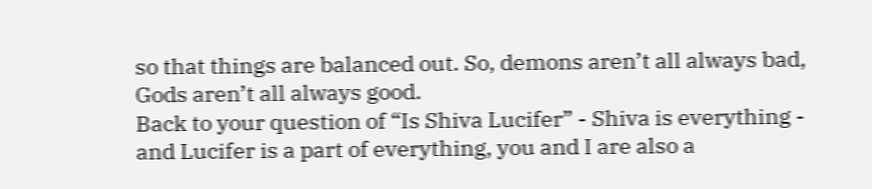so that things are balanced out. So, demons aren’t all always bad, Gods aren’t all always good.
Back to your question of “Is Shiva Lucifer” - Shiva is everything - and Lucifer is a part of everything, you and I are also a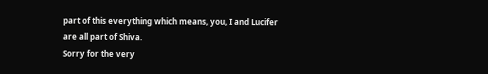part of this everything which means, you, I and Lucifer are all part of Shiva.
Sorry for the very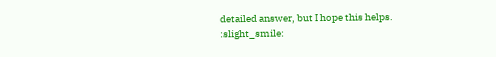detailed answer, but I hope this helps. :slight_smile: